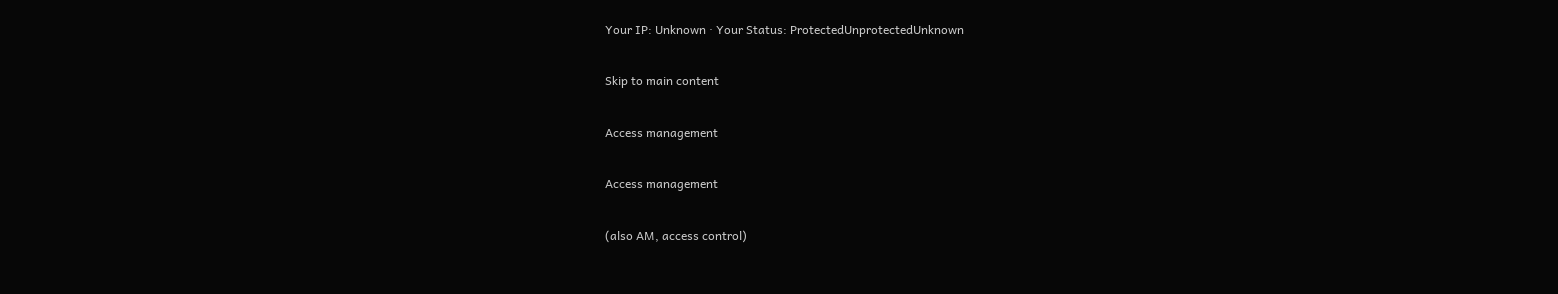Your IP: Unknown · Your Status: ProtectedUnprotectedUnknown

Skip to main content

Access management

Access management

(also AM, access control)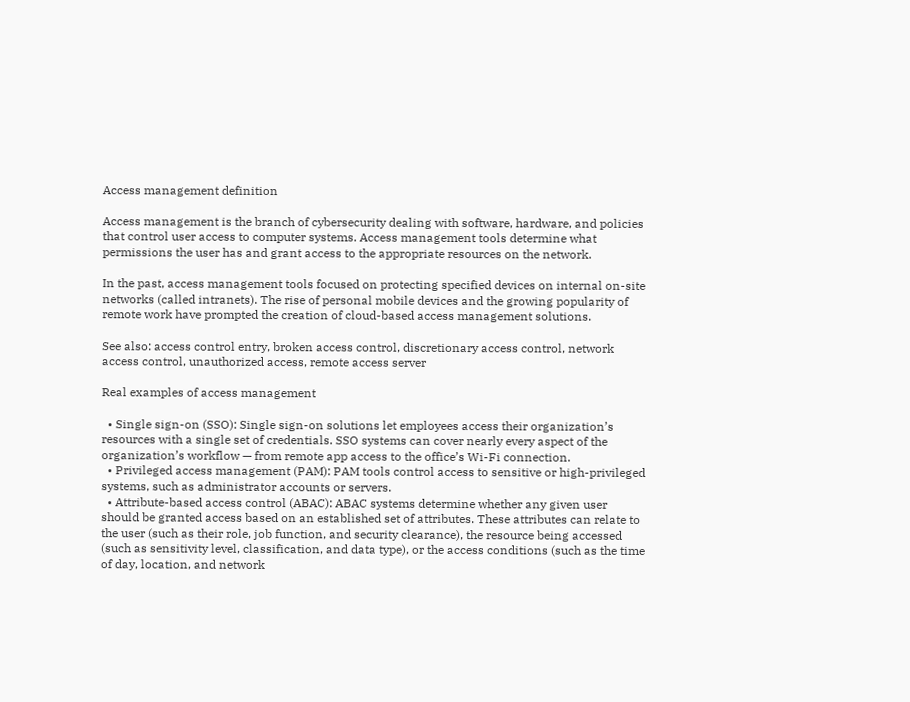Access management definition

Access management is the branch of cybersecurity dealing with software, hardware, and policies that control user access to computer systems. Access management tools determine what permissions the user has and grant access to the appropriate resources on the network.

In the past, access management tools focused on protecting specified devices on internal on-site networks (called intranets). The rise of personal mobile devices and the growing popularity of remote work have prompted the creation of cloud-based access management solutions.

See also: access control entry, broken access control, discretionary access control, network access control, unauthorized access, remote access server

Real examples of access management

  • Single sign-on (SSO): Single sign-on solutions let employees access their organization’s resources with a single set of credentials. SSO systems can cover nearly every aspect of the organization’s workflow — from remote app access to the office’s Wi-Fi connection.
  • Privileged access management (PAM): PAM tools control access to sensitive or high-privileged systems, such as administrator accounts or servers.
  • Attribute-based access control (ABAC): ABAC systems determine whether any given user should be granted access based on an established set of attributes. These attributes can relate to the user (such as their role, job function, and security clearance), the resource being accessed (such as sensitivity level, classification, and data type), or the access conditions (such as the time of day, location, and network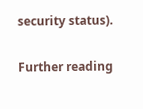security status).

Further reading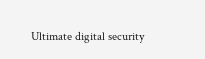Ultimate digital security